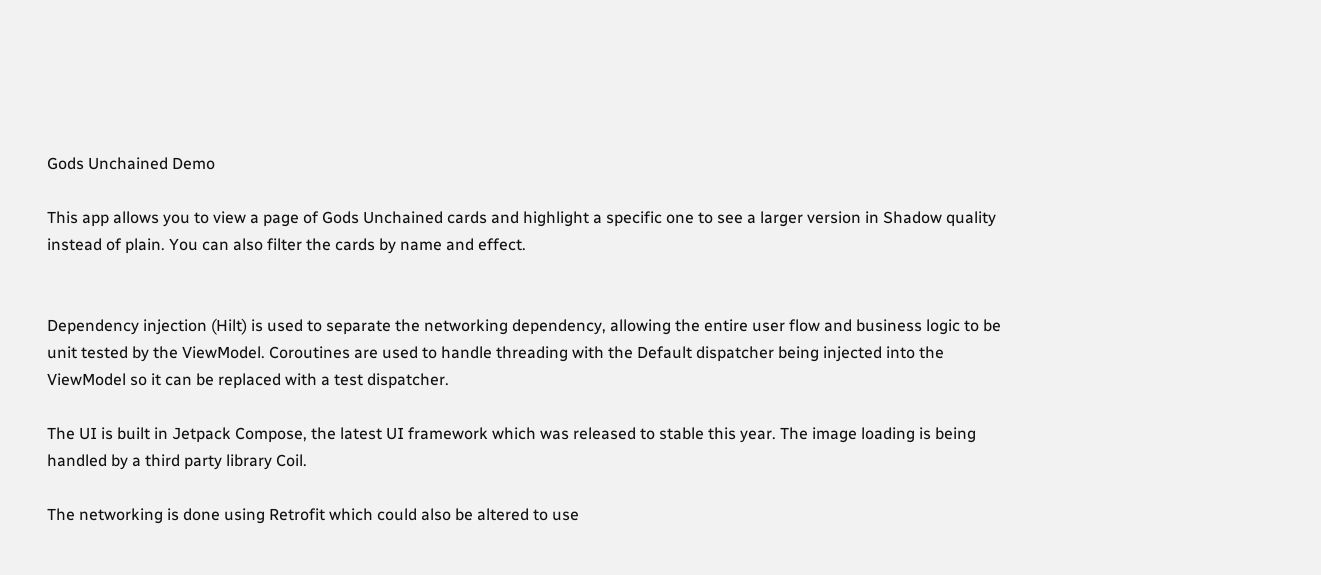Gods Unchained Demo

This app allows you to view a page of Gods Unchained cards and highlight a specific one to see a larger version in Shadow quality instead of plain. You can also filter the cards by name and effect.


Dependency injection (Hilt) is used to separate the networking dependency, allowing the entire user flow and business logic to be unit tested by the ViewModel. Coroutines are used to handle threading with the Default dispatcher being injected into the ViewModel so it can be replaced with a test dispatcher.

The UI is built in Jetpack Compose, the latest UI framework which was released to stable this year. The image loading is being handled by a third party library Coil.

The networking is done using Retrofit which could also be altered to use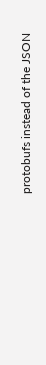protobufs instead of the JSON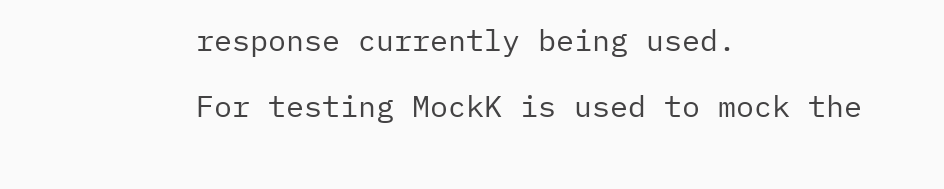response currently being used.

For testing MockK is used to mock the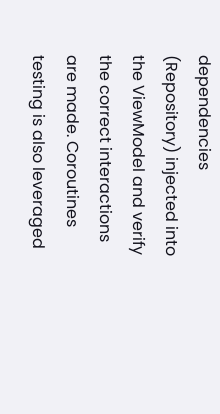dependencies (Repository) injected into the ViewModel and verify the correct interactions are made. Coroutines testing is also leveraged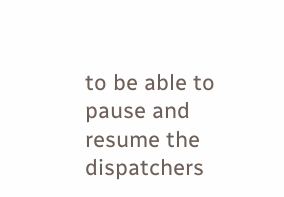to be able to pause and resume the dispatchers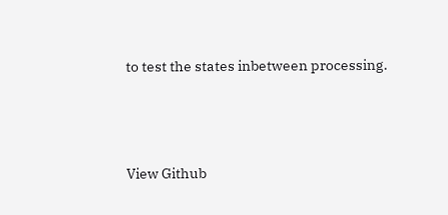to test the states inbetween processing.




View Github